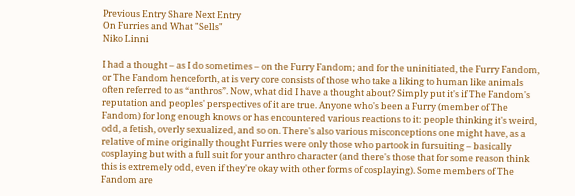Previous Entry Share Next Entry
On Furries and What "Sells"
Niko Linni

I had a thought – as I do sometimes – on the Furry Fandom; and for the uninitiated, the Furry Fandom, or The Fandom henceforth, at is very core consists of those who take a liking to human like animals often referred to as “anthros”. Now, what did I have a thought about? Simply put it's if The Fandom's reputation and peoples' perspectives of it are true. Anyone who's been a Furry (member of The Fandom) for long enough knows or has encountered various reactions to it: people thinking it's weird, odd, a fetish, overly sexualized, and so on. There's also various misconceptions one might have, as a relative of mine originally thought Furries were only those who partook in fursuiting – basically cosplaying but with a full suit for your anthro character (and there's those that for some reason think this is extremely odd, even if they're okay with other forms of cosplaying). Some members of The Fandom are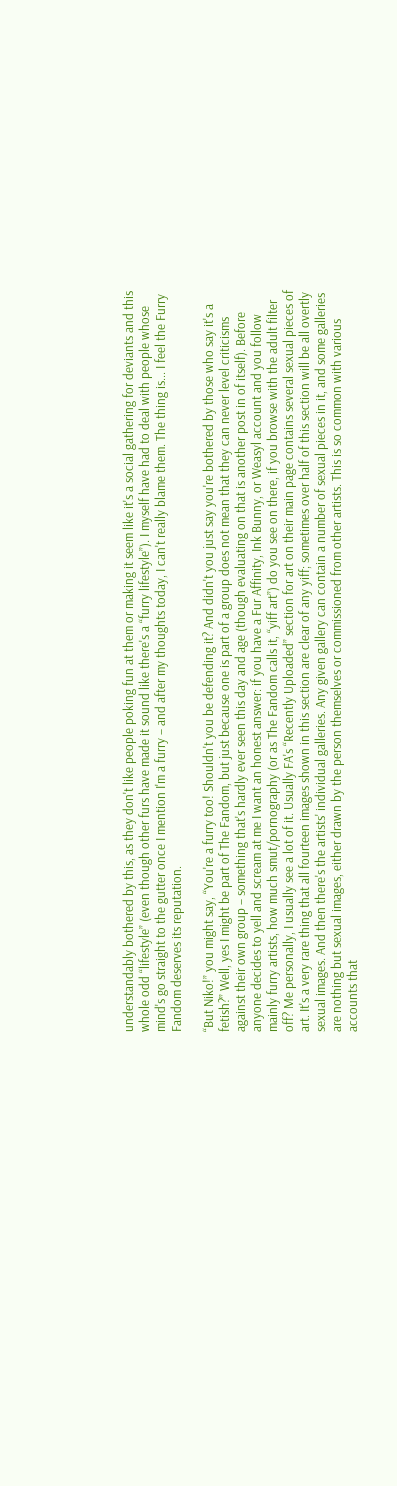understandably bothered by this, as they don't like people poking fun at them or making it seem like it's a social gathering for deviants and this whole odd “lifestyle” (even though other furs have made it sound like there's a “furry lifestyle”). I myself have had to deal with people whose mind's go straight to the gutter once I mention I'm a furry – and after my thoughts today, I can't really blame them. The thing is... I feel the Furry Fandom deserves its reputation.

“But Niko!” you might say, “You're a furry too! Shouldn't you be defending it? And didn't you just say you're bothered by those who say it's a fetish?” Well, yes I might be part of The Fandom, but just because one is part of a group does not mean that they can never level criticisms against their own group – something that's hardly ever seen this day and age (though evaluating on that is another post in of itself). Before anyone decides to yell and scream at me I want an honest answer: if you have a Fur Affinity, Ink Bunny, or Weasyl account and you follow mainly furry artists, how much smut/pornography (or as The Fandom calls it, “yiff art”) do you see on there, if you browse with the adult filter off? Me personally, I usually see a lot of it. Usually FA's “Recently Uploaded” section for art on their main page contains several sexual pieces of art. It's a very rare thing that all fourteen images shown in this section are clear of any yiff; sometimes over half of this section will be all overtly sexual images. And then there's the artists' individual galleries. Any given gallery can contain a number of sexual pieces in it, and some galleries are nothing but sexual images, either drawn by the person themselves or commissioned from other artists. This is so common with various accounts that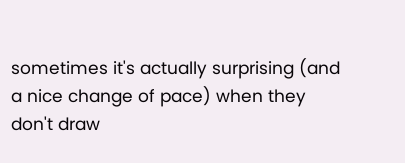sometimes it's actually surprising (and a nice change of pace) when they don't draw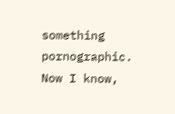something pornographic. Now I know,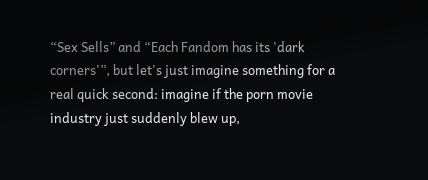“Sex Sells” and “Each Fandom has its 'dark corners'”, but let's just imagine something for a real quick second: imagine if the porn movie industry just suddenly blew up,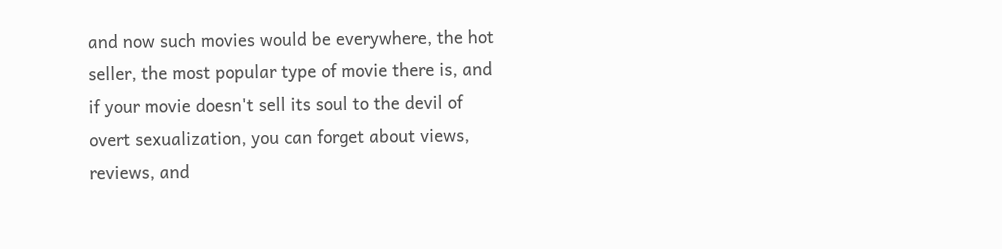and now such movies would be everywhere, the hot seller, the most popular type of movie there is, and if your movie doesn't sell its soul to the devil of overt sexualization, you can forget about views, reviews, and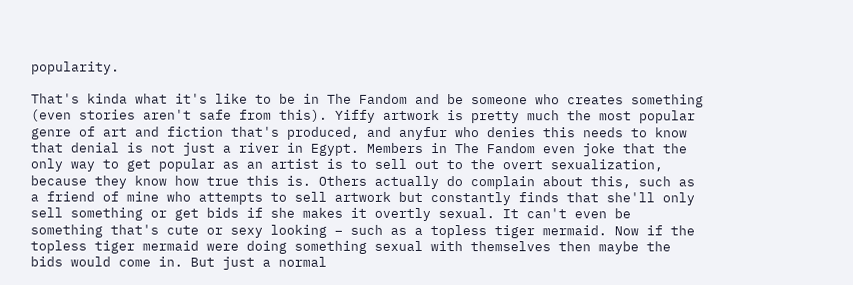popularity.

That's kinda what it's like to be in The Fandom and be someone who creates something (even stories aren't safe from this). Yiffy artwork is pretty much the most popular genre of art and fiction that's produced, and anyfur who denies this needs to know that denial is not just a river in Egypt. Members in The Fandom even joke that the only way to get popular as an artist is to sell out to the overt sexualization, because they know how true this is. Others actually do complain about this, such as a friend of mine who attempts to sell artwork but constantly finds that she'll only sell something or get bids if she makes it overtly sexual. It can't even be something that's cute or sexy looking – such as a topless tiger mermaid. Now if the topless tiger mermaid were doing something sexual with themselves then maybe the bids would come in. But just a normal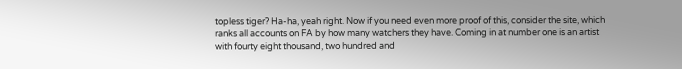topless tiger? Ha-ha, yeah right. Now if you need even more proof of this, consider the site, which ranks all accounts on FA by how many watchers they have. Coming in at number one is an artist with fourty eight thousand, two hundred and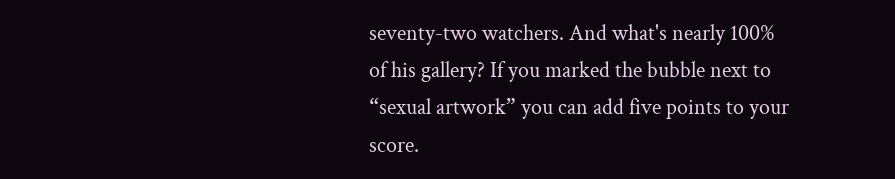seventy-two watchers. And what's nearly 100% of his gallery? If you marked the bubble next to “sexual artwork” you can add five points to your score.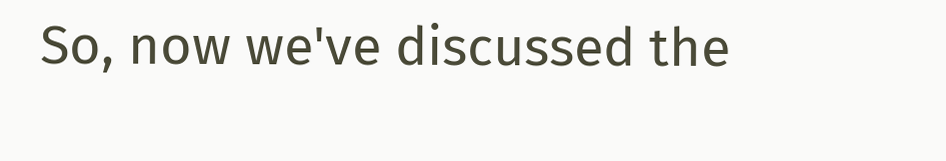So, now we've discussed the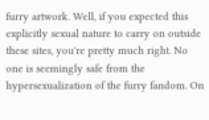furry artwork. Well, if you expected this explicitly sexual nature to carry on outside these sites, you're pretty much right. No one is seemingly safe from the hypersexualization of the furry fandom. On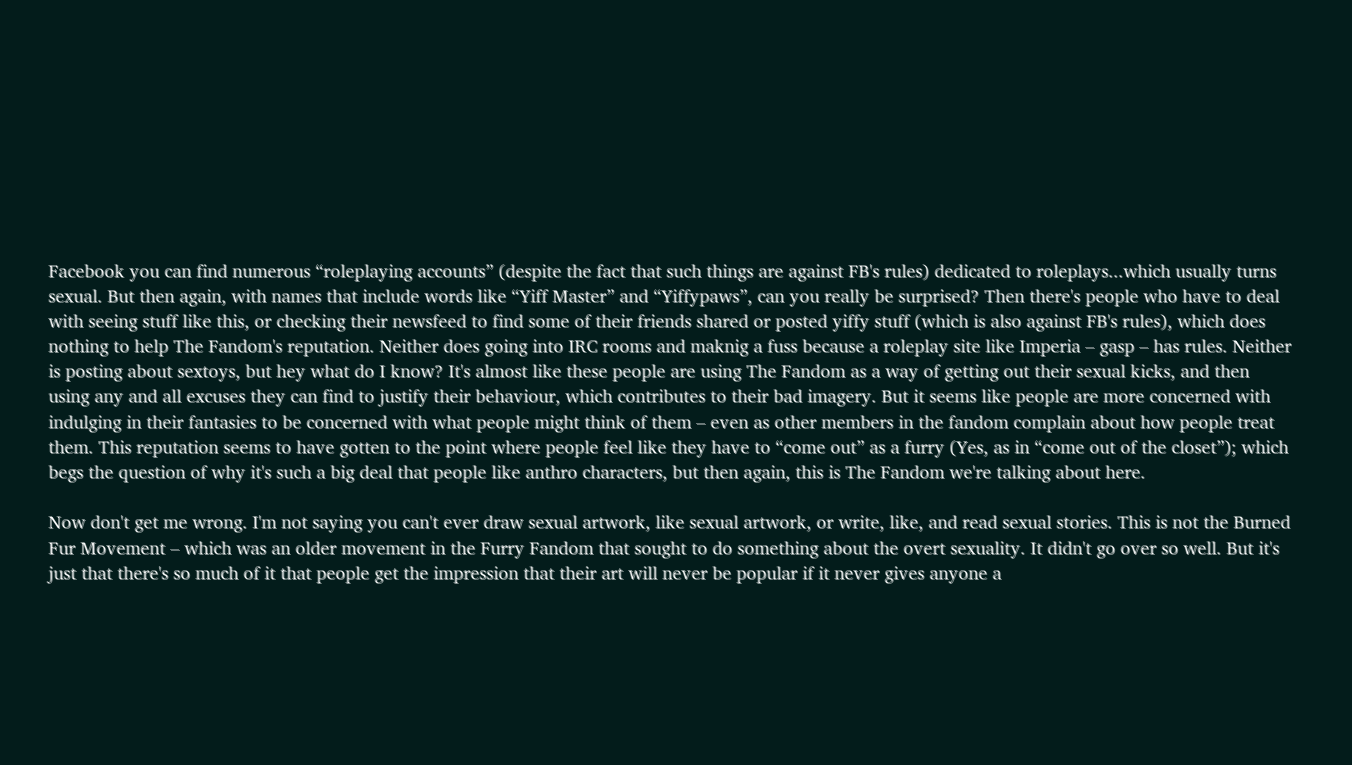Facebook you can find numerous “roleplaying accounts” (despite the fact that such things are against FB's rules) dedicated to roleplays...which usually turns sexual. But then again, with names that include words like “Yiff Master” and “Yiffypaws”, can you really be surprised? Then there's people who have to deal with seeing stuff like this, or checking their newsfeed to find some of their friends shared or posted yiffy stuff (which is also against FB's rules), which does nothing to help The Fandom's reputation. Neither does going into IRC rooms and maknig a fuss because a roleplay site like Imperia – gasp – has rules. Neither is posting about sextoys, but hey what do I know? It's almost like these people are using The Fandom as a way of getting out their sexual kicks, and then using any and all excuses they can find to justify their behaviour, which contributes to their bad imagery. But it seems like people are more concerned with indulging in their fantasies to be concerned with what people might think of them – even as other members in the fandom complain about how people treat them. This reputation seems to have gotten to the point where people feel like they have to “come out” as a furry (Yes, as in “come out of the closet”); which begs the question of why it's such a big deal that people like anthro characters, but then again, this is The Fandom we're talking about here.

Now don't get me wrong. I'm not saying you can't ever draw sexual artwork, like sexual artwork, or write, like, and read sexual stories. This is not the Burned Fur Movement – which was an older movement in the Furry Fandom that sought to do something about the overt sexuality. It didn't go over so well. But it's just that there's so much of it that people get the impression that their art will never be popular if it never gives anyone a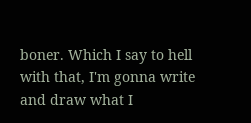boner. Which I say to hell with that, I'm gonna write and draw what I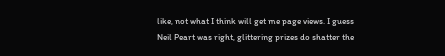like, not what I think will get me page views. I guess Neil Peart was right, glittering prizes do shatter the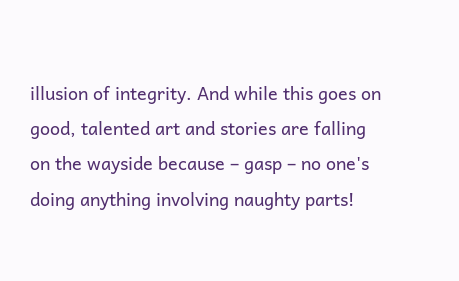illusion of integrity. And while this goes on good, talented art and stories are falling on the wayside because – gasp – no one's doing anything involving naughty parts!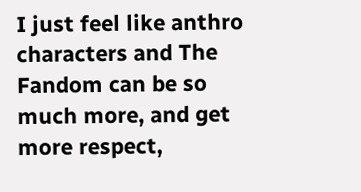I just feel like anthro characters and The Fandom can be so much more, and get more respect,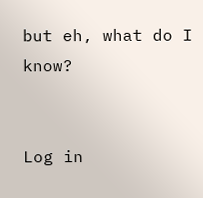but eh, what do I know?


Log in